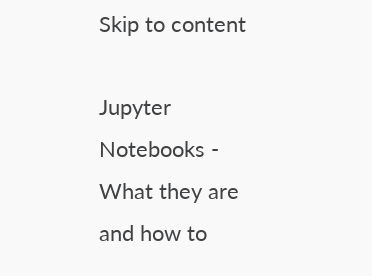Skip to content

Jupyter Notebooks - What they are and how to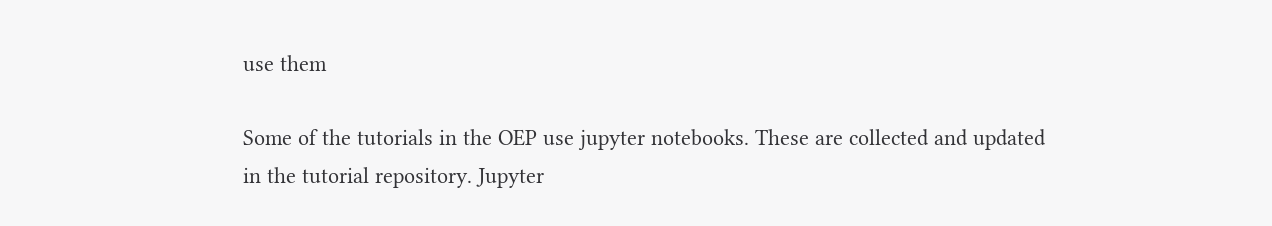use them

Some of the tutorials in the OEP use jupyter notebooks. These are collected and updated in the tutorial repository. Jupyter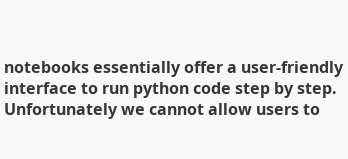notebooks essentially offer a user-friendly interface to run python code step by step. Unfortunately we cannot allow users to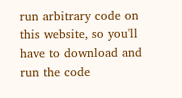run arbitrary code on this website, so you'll have to download and run the code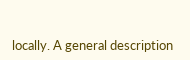locally. A general description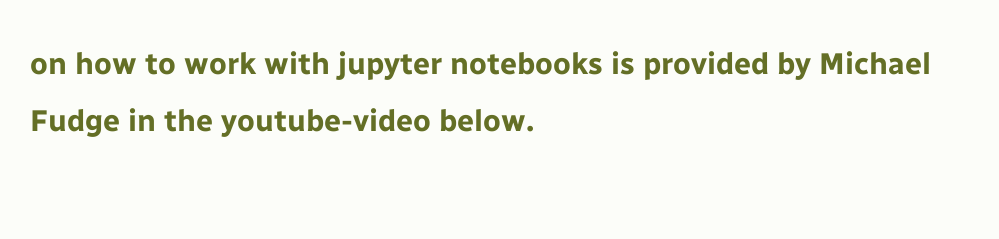on how to work with jupyter notebooks is provided by Michael Fudge in the youtube-video below.